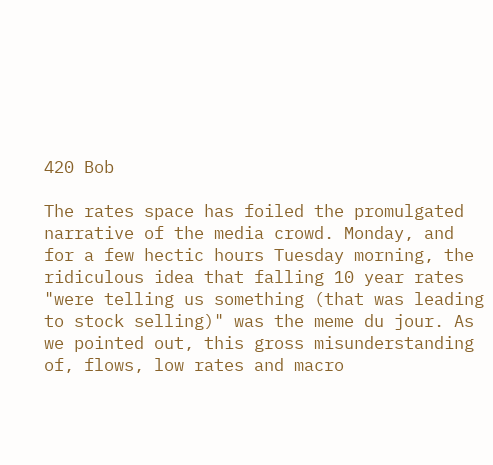420 Bob

The rates space has foiled the promulgated narrative of the media crowd. Monday, and for a few hectic hours Tuesday morning, the ridiculous idea that falling 10 year rates "were telling us something (that was leading to stock selling)" was the meme du jour. As we pointed out, this gross misunderstanding of, flows, low rates and macro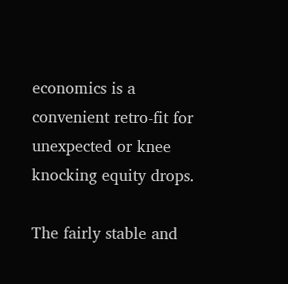economics is a convenient retro-fit for unexpected or knee knocking equity drops.

The fairly stable and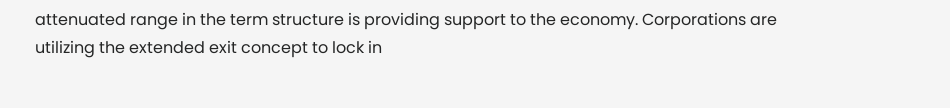attenuated range in the term structure is providing support to the economy. Corporations are utilizing the extended exit concept to lock in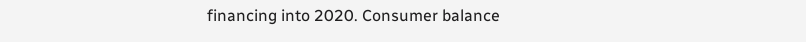financing into 2020. Consumer balance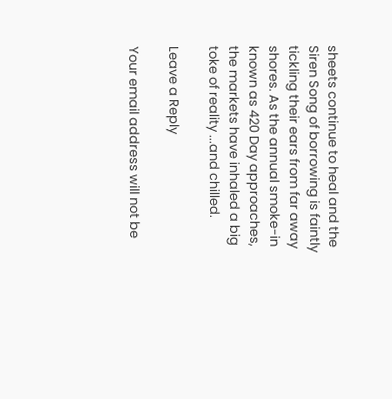sheets continue to heal and the Siren Song of borrowing is faintly tickling their ears from far away shores. As the annual smoke-in known as 420 Day approaches, the markets have inhaled a big toke of reality ...and chilled.

Leave a Reply

Your email address will not be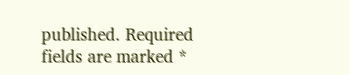published. Required fields are marked *